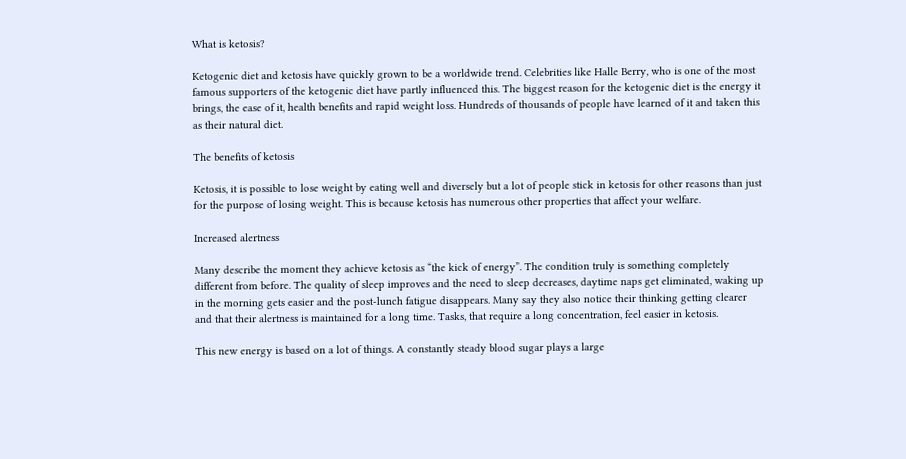What is ketosis?

Ketogenic diet and ketosis have quickly grown to be a worldwide trend. Celebrities like Halle Berry, who is one of the most famous supporters of the ketogenic diet have partly influenced this. The biggest reason for the ketogenic diet is the energy it brings, the ease of it, health benefits and rapid weight loss. Hundreds of thousands of people have learned of it and taken this as their natural diet.

The benefits of ketosis

Ketosis, it is possible to lose weight by eating well and diversely but a lot of people stick in ketosis for other reasons than just for the purpose of losing weight. This is because ketosis has numerous other properties that affect your welfare.

Increased alertness

Many describe the moment they achieve ketosis as “the kick of energy”. The condition truly is something completely different from before. The quality of sleep improves and the need to sleep decreases, daytime naps get eliminated, waking up in the morning gets easier and the post-lunch fatigue disappears. Many say they also notice their thinking getting clearer and that their alertness is maintained for a long time. Tasks, that require a long concentration, feel easier in ketosis.

This new energy is based on a lot of things. A constantly steady blood sugar plays a large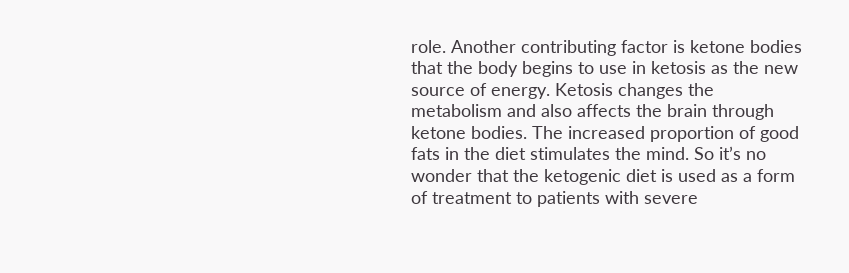role. Another contributing factor is ketone bodies that the body begins to use in ketosis as the new source of energy. Ketosis changes the metabolism and also affects the brain through ketone bodies. The increased proportion of good fats in the diet stimulates the mind. So it’s no wonder that the ketogenic diet is used as a form of treatment to patients with severe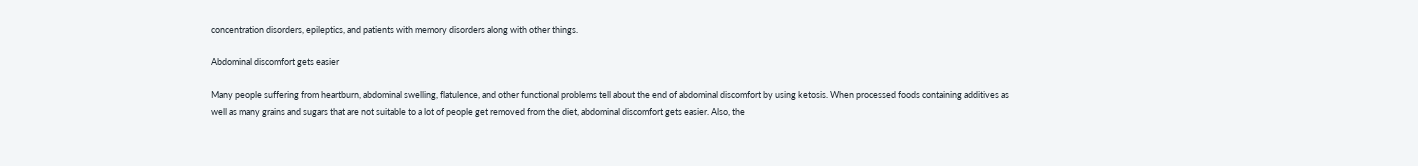concentration disorders, epileptics, and patients with memory disorders along with other things.

Abdominal discomfort gets easier

Many people suffering from heartburn, abdominal swelling, flatulence, and other functional problems tell about the end of abdominal discomfort by using ketosis. When processed foods containing additives as well as many grains and sugars that are not suitable to a lot of people get removed from the diet, abdominal discomfort gets easier. Also, the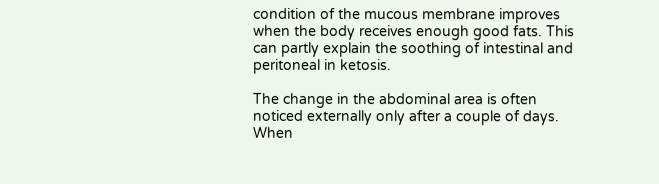condition of the mucous membrane improves when the body receives enough good fats. This can partly explain the soothing of intestinal and peritoneal in ketosis.

The change in the abdominal area is often noticed externally only after a couple of days. When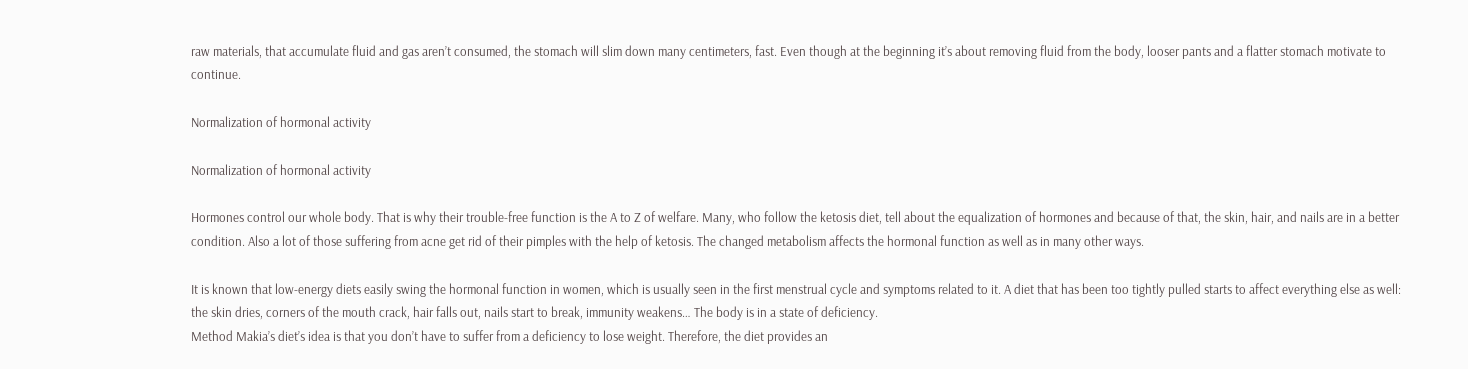raw materials, that accumulate fluid and gas aren’t consumed, the stomach will slim down many centimeters, fast. Even though at the beginning it’s about removing fluid from the body, looser pants and a flatter stomach motivate to continue.

Normalization of hormonal activity

Normalization of hormonal activity

Hormones control our whole body. That is why their trouble-free function is the A to Z of welfare. Many, who follow the ketosis diet, tell about the equalization of hormones and because of that, the skin, hair, and nails are in a better condition. Also a lot of those suffering from acne get rid of their pimples with the help of ketosis. The changed metabolism affects the hormonal function as well as in many other ways.

It is known that low-energy diets easily swing the hormonal function in women, which is usually seen in the first menstrual cycle and symptoms related to it. A diet that has been too tightly pulled starts to affect everything else as well: the skin dries, corners of the mouth crack, hair falls out, nails start to break, immunity weakens… The body is in a state of deficiency.
Method Makia’s diet’s idea is that you don’t have to suffer from a deficiency to lose weight. Therefore, the diet provides an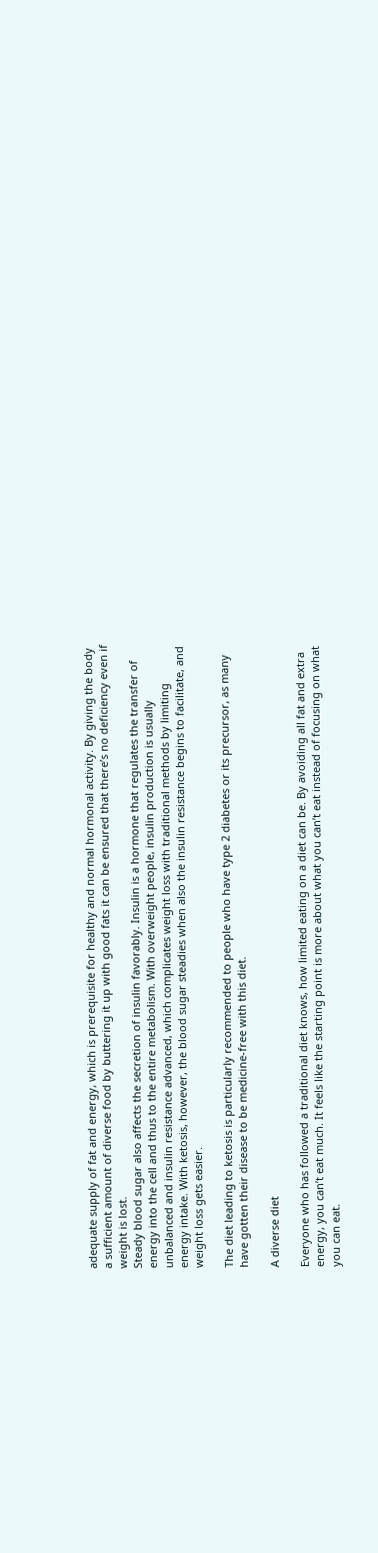adequate supply of fat and energy, which is prerequisite for healthy and normal hormonal activity. By giving the body a sufficient amount of diverse food by buttering it up with good fats it can be ensured that there’s no deficiency even if weight is lost.
Steady blood sugar also affects the secretion of insulin favorably. Insulin is a hormone that regulates the transfer of energy into the cell and thus to the entire metabolism. With overweight people, insulin production is usually unbalanced and insulin resistance advanced, which complicates weight loss with traditional methods by limiting energy intake. With ketosis, however, the blood sugar steadies when also the insulin resistance begins to facilitate, and weight loss gets easier.

The diet leading to ketosis is particularly recommended to people who have type 2 diabetes or its precursor, as many have gotten their disease to be medicine-free with this diet.

A diverse diet

Everyone who has followed a traditional diet knows, how limited eating on a diet can be. By avoiding all fat and extra energy, you can’t eat much. It feels like the starting point is more about what you can’t eat instead of focusing on what you can eat.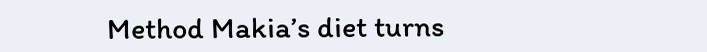Method Makia’s diet turns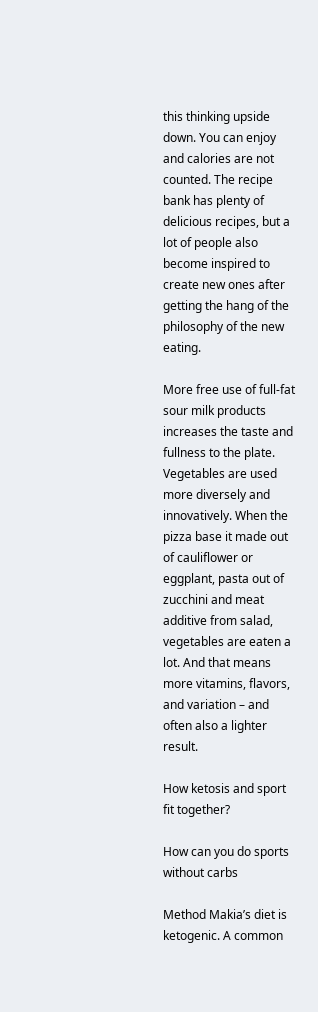this thinking upside down. You can enjoy and calories are not counted. The recipe bank has plenty of delicious recipes, but a lot of people also become inspired to create new ones after getting the hang of the philosophy of the new eating.

More free use of full-fat sour milk products increases the taste and fullness to the plate. Vegetables are used more diversely and innovatively. When the pizza base it made out of cauliflower or eggplant, pasta out of zucchini and meat additive from salad, vegetables are eaten a lot. And that means more vitamins, flavors, and variation – and often also a lighter result.

How ketosis and sport fit together?

How can you do sports without carbs

Method Makia’s diet is ketogenic. A common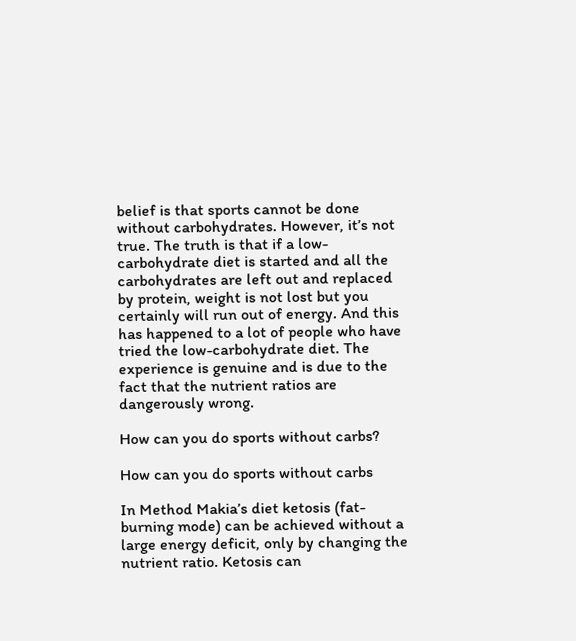belief is that sports cannot be done without carbohydrates. However, it’s not true. The truth is that if a low-carbohydrate diet is started and all the carbohydrates are left out and replaced by protein, weight is not lost but you certainly will run out of energy. And this has happened to a lot of people who have tried the low-carbohydrate diet. The experience is genuine and is due to the fact that the nutrient ratios are dangerously wrong.

How can you do sports without carbs?

How can you do sports without carbs

In Method Makia’s diet ketosis (fat-burning mode) can be achieved without a large energy deficit, only by changing the nutrient ratio. Ketosis can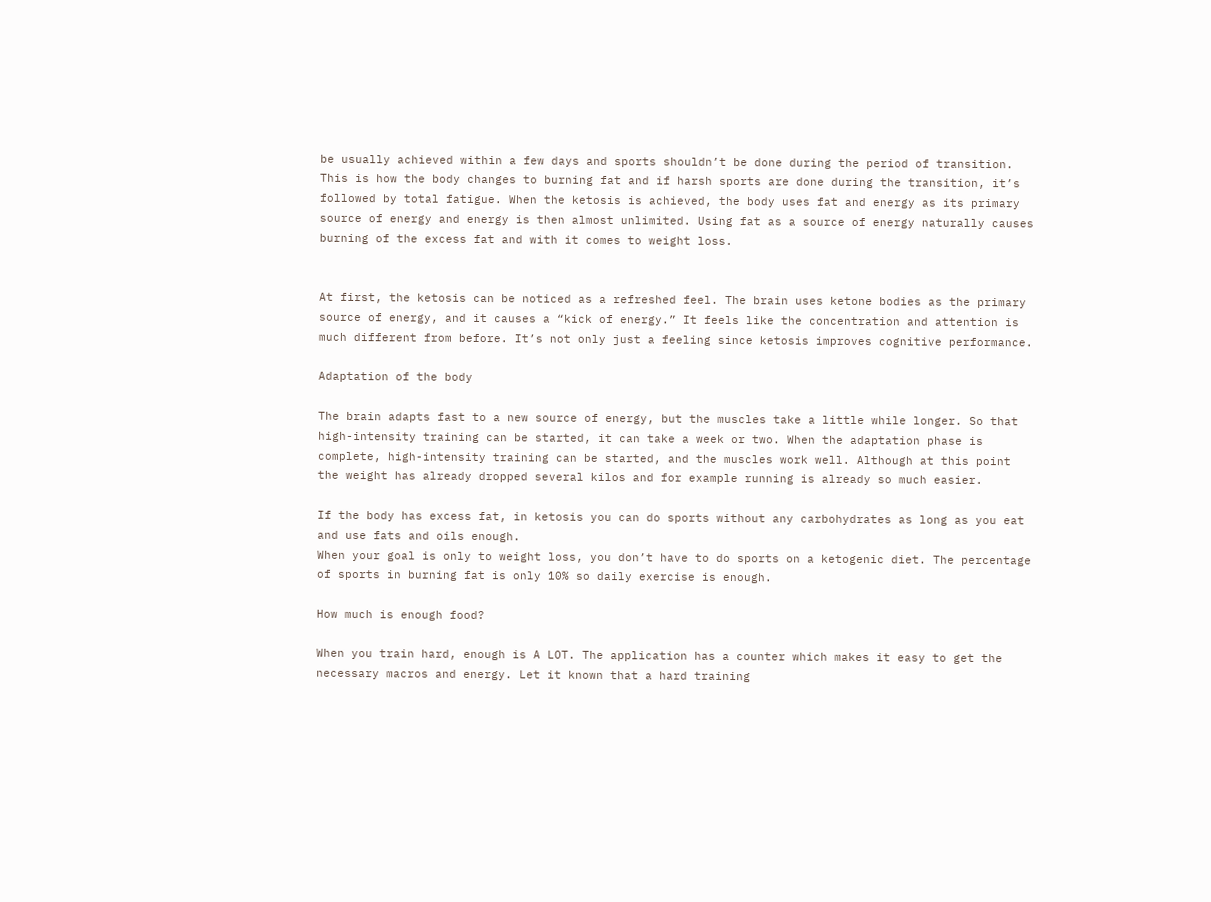be usually achieved within a few days and sports shouldn’t be done during the period of transition. This is how the body changes to burning fat and if harsh sports are done during the transition, it’s followed by total fatigue. When the ketosis is achieved, the body uses fat and energy as its primary source of energy and energy is then almost unlimited. Using fat as a source of energy naturally causes burning of the excess fat and with it comes to weight loss.


At first, the ketosis can be noticed as a refreshed feel. The brain uses ketone bodies as the primary source of energy, and it causes a “kick of energy.” It feels like the concentration and attention is much different from before. It’s not only just a feeling since ketosis improves cognitive performance.

Adaptation of the body

The brain adapts fast to a new source of energy, but the muscles take a little while longer. So that high-intensity training can be started, it can take a week or two. When the adaptation phase is complete, high-intensity training can be started, and the muscles work well. Although at this point the weight has already dropped several kilos and for example running is already so much easier.

If the body has excess fat, in ketosis you can do sports without any carbohydrates as long as you eat and use fats and oils enough.
When your goal is only to weight loss, you don’t have to do sports on a ketogenic diet. The percentage of sports in burning fat is only 10% so daily exercise is enough.

How much is enough food?

When you train hard, enough is A LOT. The application has a counter which makes it easy to get the necessary macros and energy. Let it known that a hard training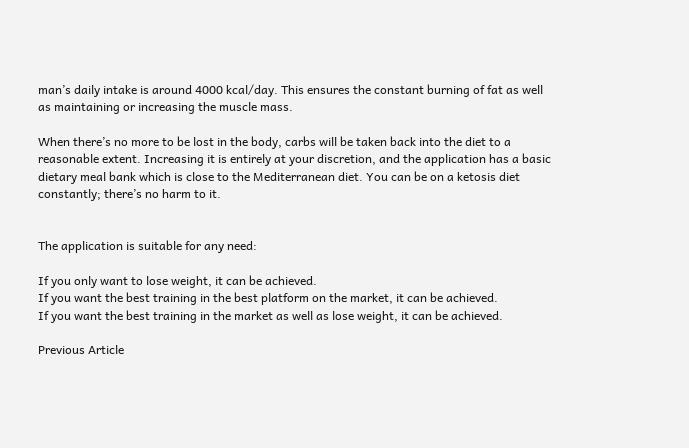man’s daily intake is around 4000 kcal/day. This ensures the constant burning of fat as well as maintaining or increasing the muscle mass.

When there’s no more to be lost in the body, carbs will be taken back into the diet to a reasonable extent. Increasing it is entirely at your discretion, and the application has a basic dietary meal bank which is close to the Mediterranean diet. You can be on a ketosis diet constantly; there’s no harm to it.


The application is suitable for any need:

If you only want to lose weight, it can be achieved.
If you want the best training in the best platform on the market, it can be achieved.
If you want the best training in the market as well as lose weight, it can be achieved.

Previous Article